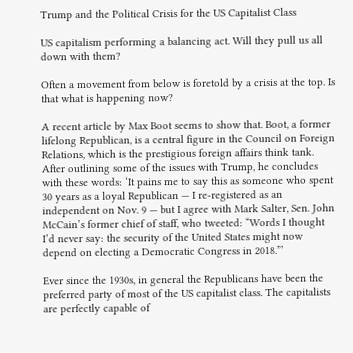Trump and the Political Crisis for the US Capitalist Class

US capitalism performing a balancing act. Will they pull us all down with them?

Often a movement from below is foretold by a crisis at the top. Is that what is happening now?

A recent article by Max Boot seems to show that. Boot, a former lifelong Republican, is a central figure in the Council on Foreign Relations, which is the prestigious foreign affairs think tank. After outlining some of the issues with Trump, he concludes with these words: ‘It pains me to say this as someone who spent 30 years as a loyal Republican — I re-registered as an independent on Nov. 9 — but I agree with Mark Salter, Sen. John McCain’s former chief of staff, who tweeted: “Words I thought I’d never say: the security of the United States might now depend on electing a Democratic Congress in 2018.”’

Ever since the 1930s, in general the Republicans have been the preferred party of most of the US capitalist class. The capitalists are perfectly capable of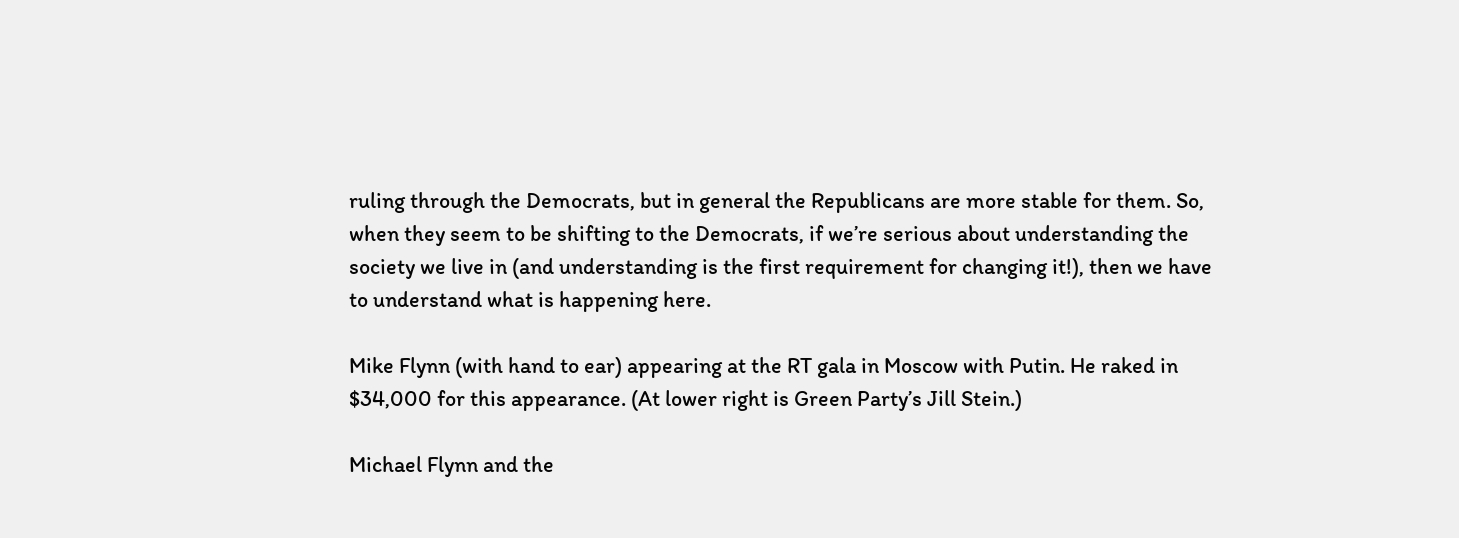ruling through the Democrats, but in general the Republicans are more stable for them. So, when they seem to be shifting to the Democrats, if we’re serious about understanding the society we live in (and understanding is the first requirement for changing it!), then we have to understand what is happening here.

Mike Flynn (with hand to ear) appearing at the RT gala in Moscow with Putin. He raked in $34,000 for this appearance. (At lower right is Green Party’s Jill Stein.)

Michael Flynn and the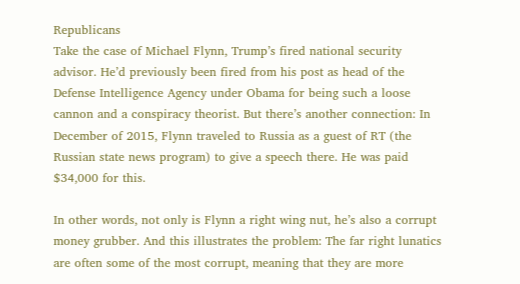Republicans
Take the case of Michael Flynn, Trump’s fired national security advisor. He’d previously been fired from his post as head of the Defense Intelligence Agency under Obama for being such a loose cannon and a conspiracy theorist. But there’s another connection: In December of 2015, Flynn traveled to Russia as a guest of RT (the Russian state news program) to give a speech there. He was paid $34,000 for this.

In other words, not only is Flynn a right wing nut, he’s also a corrupt money grubber. And this illustrates the problem: The far right lunatics are often some of the most corrupt, meaning that they are more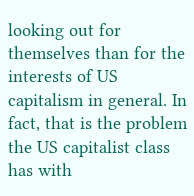looking out for themselves than for the interests of US capitalism in general. In fact, that is the problem the US capitalist class has with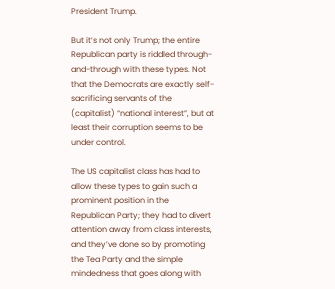President Trump.

But it’s not only Trump; the entire Republican party is riddled through-and-through with these types. Not that the Democrats are exactly self-sacrificing servants of the (capitalist) “national interest”, but at least their corruption seems to be under control.

The US capitalist class has had to allow these types to gain such a prominent position in the Republican Party; they had to divert attention away from class interests, and they’ve done so by promoting the Tea Party and the simple mindedness that goes along with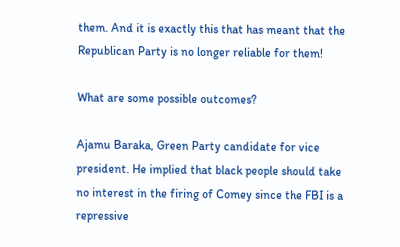them. And it is exactly this that has meant that the Republican Party is no longer reliable for them!

What are some possible outcomes?

Ajamu Baraka, Green Party candidate for vice president. He implied that black people should take no interest in the firing of Comey since the FBI is a repressive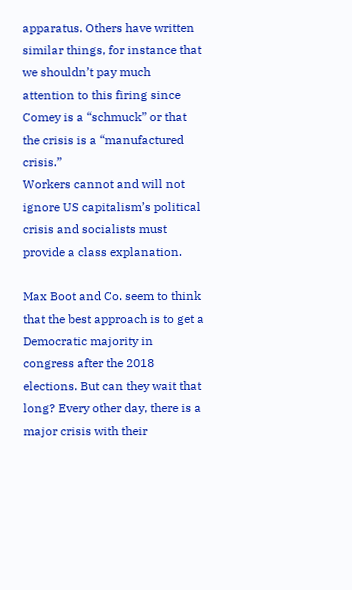apparatus. Others have written similar things, for instance that we shouldn’t pay much attention to this firing since Comey is a “schmuck” or that the crisis is a “manufactured crisis.”
Workers cannot and will not ignore US capitalism’s political crisis and socialists must provide a class explanation.

Max Boot and Co. seem to think that the best approach is to get a Democratic majority in congress after the 2018 elections. But can they wait that long? Every other day, there is a major crisis with their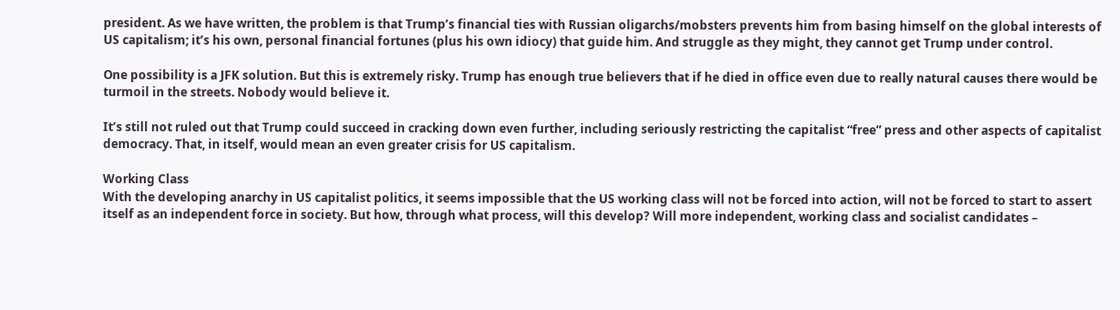president. As we have written, the problem is that Trump’s financial ties with Russian oligarchs/mobsters prevents him from basing himself on the global interests of US capitalism; it’s his own, personal financial fortunes (plus his own idiocy) that guide him. And struggle as they might, they cannot get Trump under control.

One possibility is a JFK solution. But this is extremely risky. Trump has enough true believers that if he died in office even due to really natural causes there would be turmoil in the streets. Nobody would believe it.

It’s still not ruled out that Trump could succeed in cracking down even further, including seriously restricting the capitalist “free” press and other aspects of capitalist democracy. That, in itself, would mean an even greater crisis for US capitalism.

Working Class
With the developing anarchy in US capitalist politics, it seems impossible that the US working class will not be forced into action, will not be forced to start to assert itself as an independent force in society. But how, through what process, will this develop? Will more independent, working class and socialist candidates –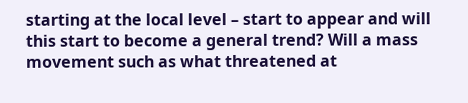starting at the local level – start to appear and will this start to become a general trend? Will a mass movement such as what threatened at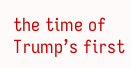the time of Trump’s first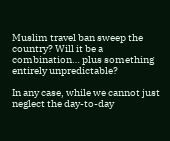Muslim travel ban sweep the country? Will it be a combination… plus something entirely unpredictable?

In any case, while we cannot just neglect the day-to-day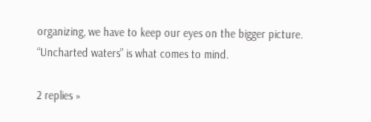organizing, we have to keep our eyes on the bigger picture. “Uncharted waters” is what comes to mind.

2 replies »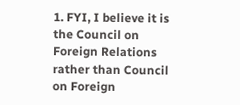1. FYI, I believe it is the Council on Foreign Relations rather than Council on Foreign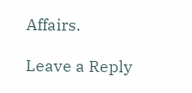Affairs.

Leave a Reply